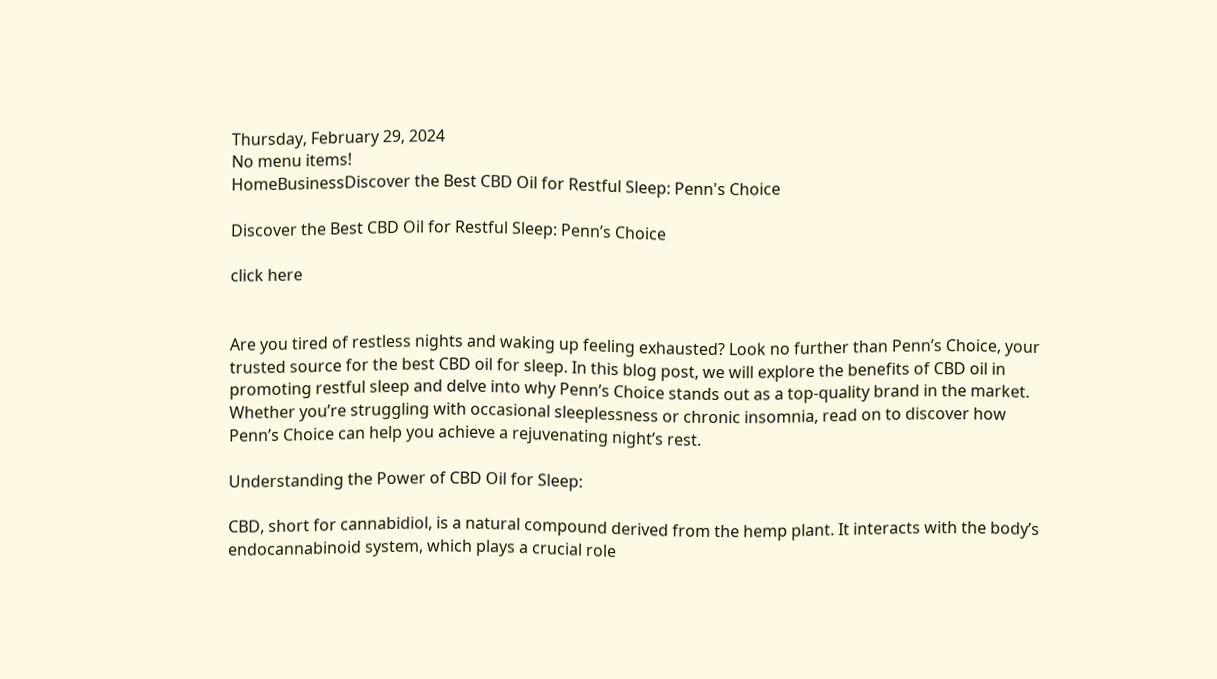Thursday, February 29, 2024
No menu items!
HomeBusinessDiscover the Best CBD Oil for Restful Sleep: Penn's Choice

Discover the Best CBD Oil for Restful Sleep: Penn’s Choice

click here


Are you tired of restless nights and waking up feeling exhausted? Look no further than Penn’s Choice, your trusted source for the best CBD oil for sleep. In this blog post, we will explore the benefits of CBD oil in promoting restful sleep and delve into why Penn’s Choice stands out as a top-quality brand in the market. Whether you’re struggling with occasional sleeplessness or chronic insomnia, read on to discover how Penn’s Choice can help you achieve a rejuvenating night’s rest.

Understanding the Power of CBD Oil for Sleep:

CBD, short for cannabidiol, is a natural compound derived from the hemp plant. It interacts with the body’s endocannabinoid system, which plays a crucial role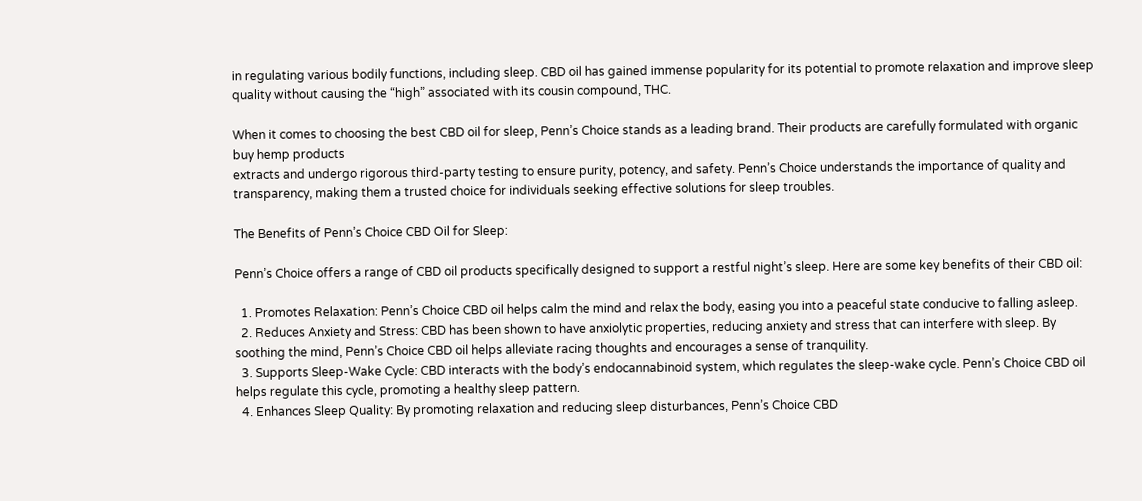in regulating various bodily functions, including sleep. CBD oil has gained immense popularity for its potential to promote relaxation and improve sleep quality without causing the “high” associated with its cousin compound, THC.

When it comes to choosing the best CBD oil for sleep, Penn’s Choice stands as a leading brand. Their products are carefully formulated with organic buy hemp products
extracts and undergo rigorous third-party testing to ensure purity, potency, and safety. Penn’s Choice understands the importance of quality and transparency, making them a trusted choice for individuals seeking effective solutions for sleep troubles.

The Benefits of Penn’s Choice CBD Oil for Sleep:

Penn’s Choice offers a range of CBD oil products specifically designed to support a restful night’s sleep. Here are some key benefits of their CBD oil:

  1. Promotes Relaxation: Penn’s Choice CBD oil helps calm the mind and relax the body, easing you into a peaceful state conducive to falling asleep.
  2. Reduces Anxiety and Stress: CBD has been shown to have anxiolytic properties, reducing anxiety and stress that can interfere with sleep. By soothing the mind, Penn’s Choice CBD oil helps alleviate racing thoughts and encourages a sense of tranquility.
  3. Supports Sleep-Wake Cycle: CBD interacts with the body’s endocannabinoid system, which regulates the sleep-wake cycle. Penn’s Choice CBD oil helps regulate this cycle, promoting a healthy sleep pattern.
  4. Enhances Sleep Quality: By promoting relaxation and reducing sleep disturbances, Penn’s Choice CBD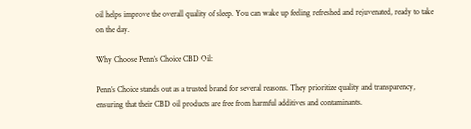oil helps improve the overall quality of sleep. You can wake up feeling refreshed and rejuvenated, ready to take on the day.

Why Choose Penn’s Choice CBD Oil:

Penn’s Choice stands out as a trusted brand for several reasons. They prioritize quality and transparency, ensuring that their CBD oil products are free from harmful additives and contaminants.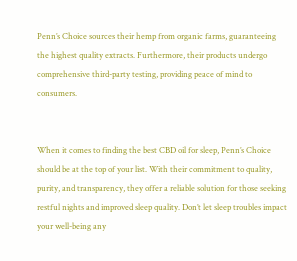Penn’s Choice sources their hemp from organic farms, guaranteeing the highest quality extracts. Furthermore, their products undergo comprehensive third-party testing, providing peace of mind to consumers.


When it comes to finding the best CBD oil for sleep, Penn’s Choice should be at the top of your list. With their commitment to quality, purity, and transparency, they offer a reliable solution for those seeking restful nights and improved sleep quality. Don’t let sleep troubles impact your well-being any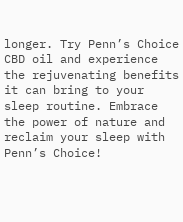longer. Try Penn’s Choice CBD oil and experience the rejuvenating benefits it can bring to your sleep routine. Embrace the power of nature and reclaim your sleep with Penn’s Choice!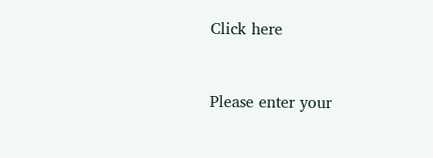Click here


Please enter your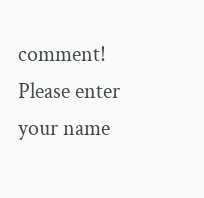comment!
Please enter your name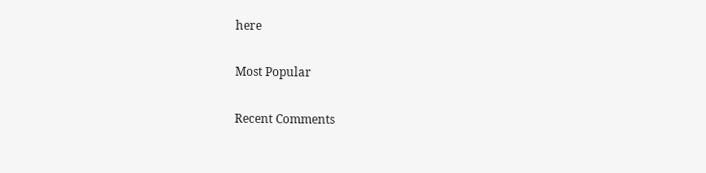here

Most Popular

Recent Comments